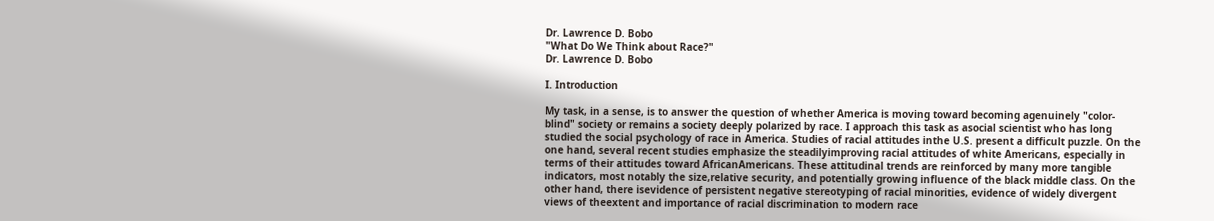Dr. Lawrence D. Bobo
"What Do We Think about Race?"
Dr. Lawrence D. Bobo

I. Introduction

My task, in a sense, is to answer the question of whether America is moving toward becoming agenuinely "color-blind" society or remains a society deeply polarized by race. I approach this task as asocial scientist who has long studied the social psychology of race in America. Studies of racial attitudes inthe U.S. present a difficult puzzle. On the one hand, several recent studies emphasize the steadilyimproving racial attitudes of white Americans, especially in terms of their attitudes toward AfricanAmericans. These attitudinal trends are reinforced by many more tangible indicators, most notably the size,relative security, and potentially growing influence of the black middle class. On the other hand, there isevidence of persistent negative stereotyping of racial minorities, evidence of widely divergent views of theextent and importance of racial discrimination to modern race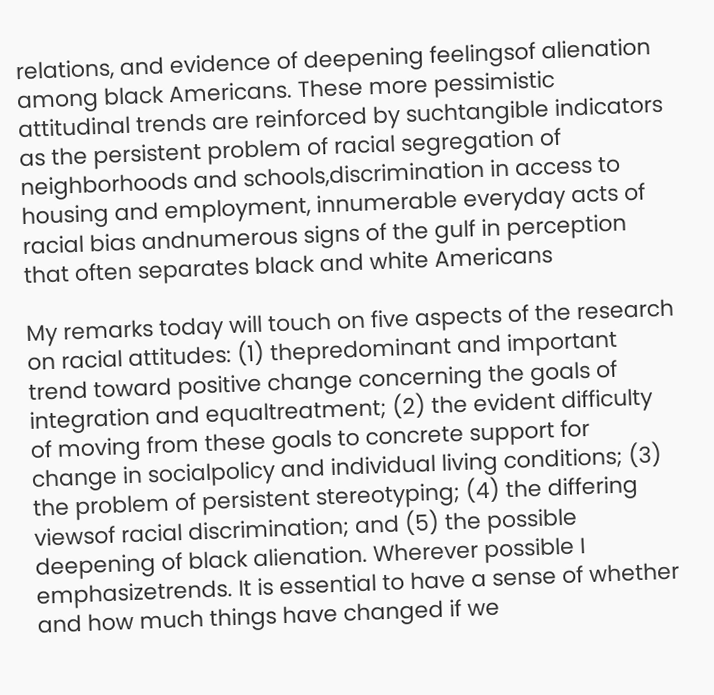relations, and evidence of deepening feelingsof alienation among black Americans. These more pessimistic attitudinal trends are reinforced by suchtangible indicators as the persistent problem of racial segregation of neighborhoods and schools,discrimination in access to housing and employment, innumerable everyday acts of racial bias andnumerous signs of the gulf in perception that often separates black and white Americans

My remarks today will touch on five aspects of the research on racial attitudes: (1) thepredominant and important trend toward positive change concerning the goals of integration and equaltreatment; (2) the evident difficulty of moving from these goals to concrete support for change in socialpolicy and individual living conditions; (3) the problem of persistent stereotyping; (4) the differing viewsof racial discrimination; and (5) the possible deepening of black alienation. Wherever possible I emphasizetrends. It is essential to have a sense of whether and how much things have changed if we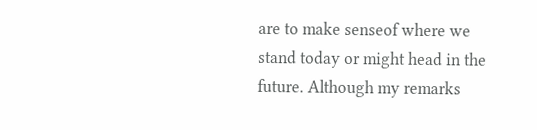are to make senseof where we stand today or might head in the future. Although my remarks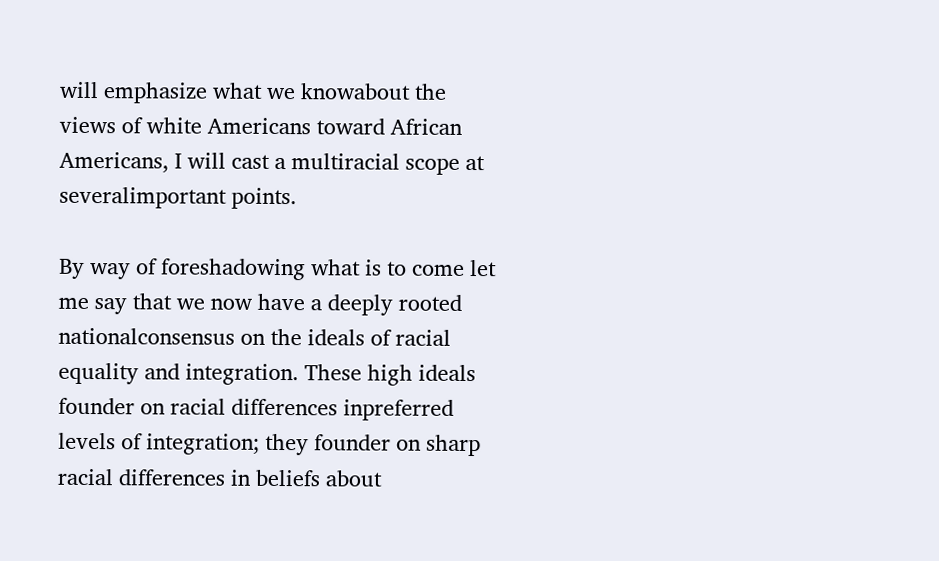will emphasize what we knowabout the views of white Americans toward African Americans, I will cast a multiracial scope at severalimportant points.

By way of foreshadowing what is to come let me say that we now have a deeply rooted nationalconsensus on the ideals of racial equality and integration. These high ideals founder on racial differences inpreferred levels of integration; they founder on sharp racial differences in beliefs about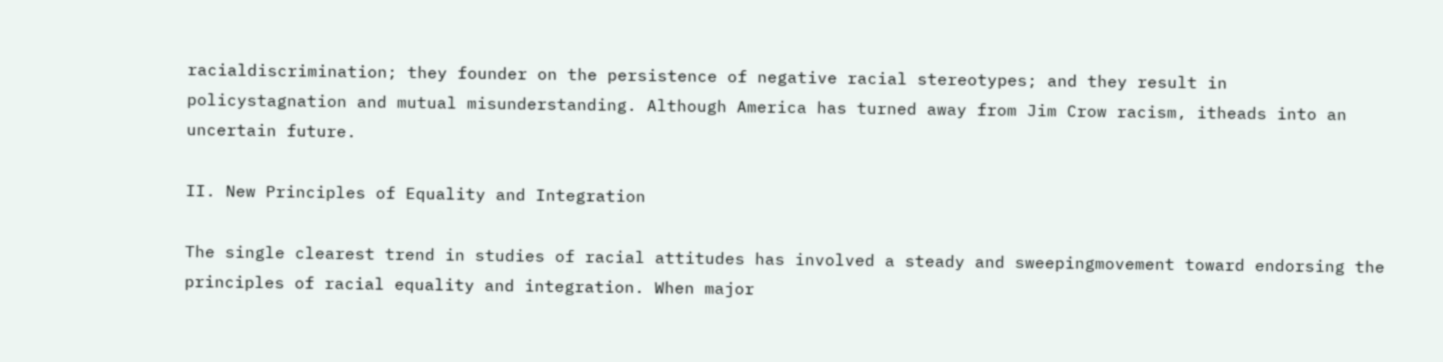racialdiscrimination; they founder on the persistence of negative racial stereotypes; and they result in policystagnation and mutual misunderstanding. Although America has turned away from Jim Crow racism, itheads into an uncertain future.

II. New Principles of Equality and Integration

The single clearest trend in studies of racial attitudes has involved a steady and sweepingmovement toward endorsing the principles of racial equality and integration. When major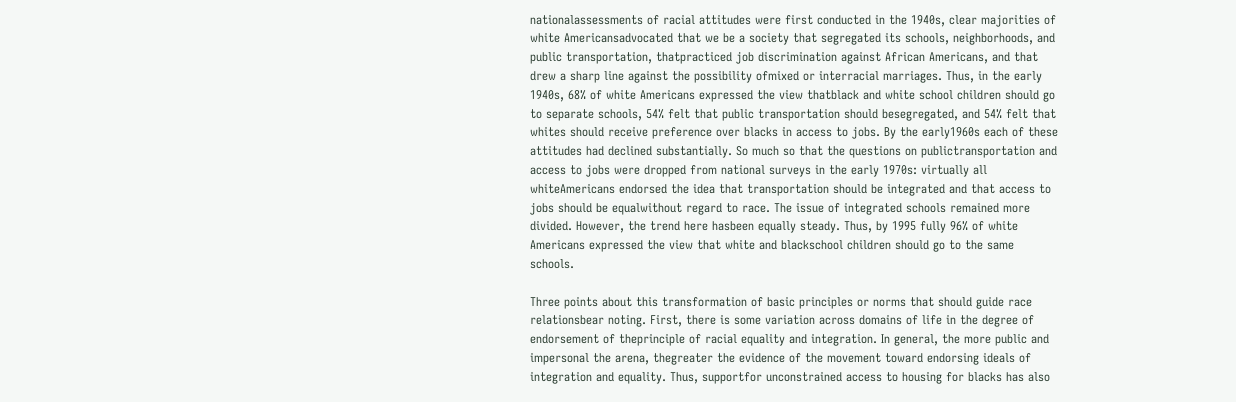nationalassessments of racial attitudes were first conducted in the 1940s, clear majorities of white Americansadvocated that we be a society that segregated its schools, neighborhoods, and public transportation, thatpracticed job discrimination against African Americans, and that drew a sharp line against the possibility ofmixed or interracial marriages. Thus, in the early 1940s, 68% of white Americans expressed the view thatblack and white school children should go to separate schools, 54% felt that public transportation should besegregated, and 54% felt that whites should receive preference over blacks in access to jobs. By the early1960s each of these attitudes had declined substantially. So much so that the questions on publictransportation and access to jobs were dropped from national surveys in the early 1970s: virtually all whiteAmericans endorsed the idea that transportation should be integrated and that access to jobs should be equalwithout regard to race. The issue of integrated schools remained more divided. However, the trend here hasbeen equally steady. Thus, by 1995 fully 96% of white Americans expressed the view that white and blackschool children should go to the same schools.

Three points about this transformation of basic principles or norms that should guide race relationsbear noting. First, there is some variation across domains of life in the degree of endorsement of theprinciple of racial equality and integration. In general, the more public and impersonal the arena, thegreater the evidence of the movement toward endorsing ideals of integration and equality. Thus, supportfor unconstrained access to housing for blacks has also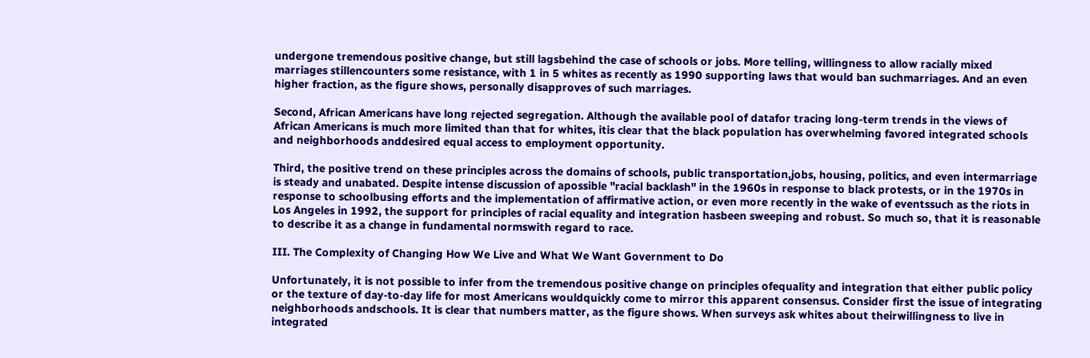undergone tremendous positive change, but still lagsbehind the case of schools or jobs. More telling, willingness to allow racially mixed marriages stillencounters some resistance, with 1 in 5 whites as recently as 1990 supporting laws that would ban suchmarriages. And an even higher fraction, as the figure shows, personally disapproves of such marriages.

Second, African Americans have long rejected segregation. Although the available pool of datafor tracing long-term trends in the views of African Americans is much more limited than that for whites, itis clear that the black population has overwhelming favored integrated schools and neighborhoods anddesired equal access to employment opportunity.

Third, the positive trend on these principles across the domains of schools, public transportation,jobs, housing, politics, and even intermarriage is steady and unabated. Despite intense discussion of apossible "racial backlash" in the 1960s in response to black protests, or in the 1970s in response to schoolbusing efforts and the implementation of affirmative action, or even more recently in the wake of eventssuch as the riots in Los Angeles in 1992, the support for principles of racial equality and integration hasbeen sweeping and robust. So much so, that it is reasonable to describe it as a change in fundamental normswith regard to race.

III. The Complexity of Changing How We Live and What We Want Government to Do

Unfortunately, it is not possible to infer from the tremendous positive change on principles ofequality and integration that either public policy or the texture of day-to-day life for most Americans wouldquickly come to mirror this apparent consensus. Consider first the issue of integrating neighborhoods andschools. It is clear that numbers matter, as the figure shows. When surveys ask whites about theirwillingness to live in integrated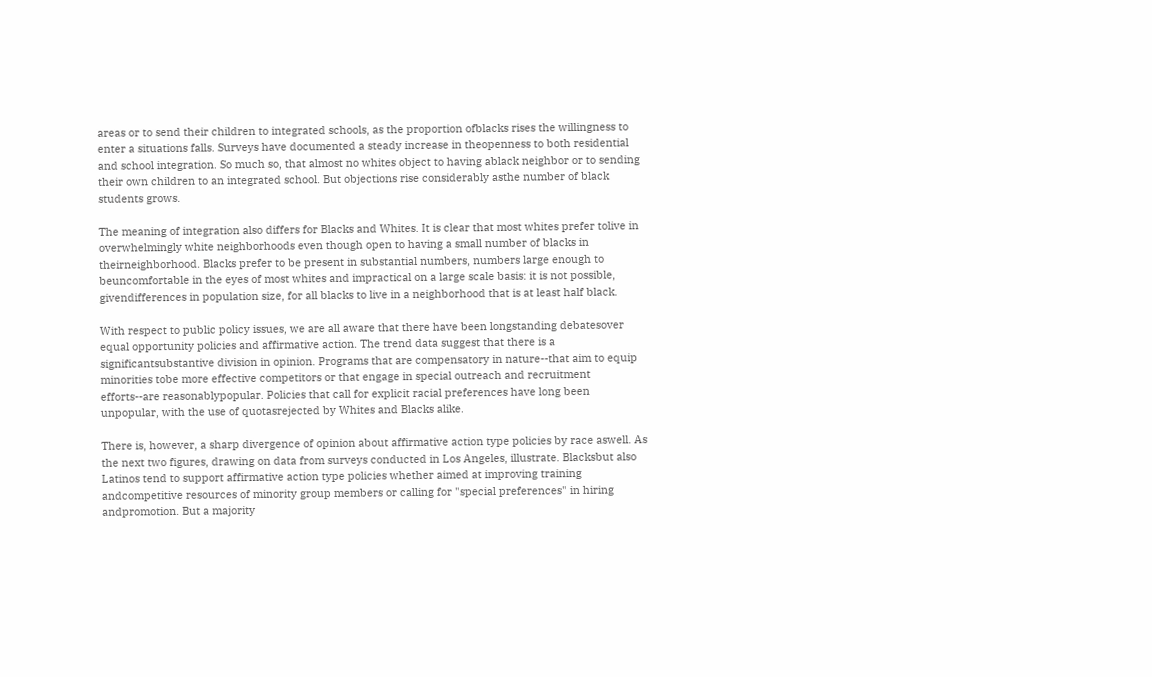areas or to send their children to integrated schools, as the proportion ofblacks rises the willingness to enter a situations falls. Surveys have documented a steady increase in theopenness to both residential and school integration. So much so, that almost no whites object to having ablack neighbor or to sending their own children to an integrated school. But objections rise considerably asthe number of black students grows.

The meaning of integration also differs for Blacks and Whites. It is clear that most whites prefer tolive in overwhelmingly white neighborhoods even though open to having a small number of blacks in theirneighborhood. Blacks prefer to be present in substantial numbers, numbers large enough to beuncomfortable in the eyes of most whites and impractical on a large scale basis: it is not possible, givendifferences in population size, for all blacks to live in a neighborhood that is at least half black.

With respect to public policy issues, we are all aware that there have been longstanding debatesover equal opportunity policies and affirmative action. The trend data suggest that there is a significantsubstantive division in opinion. Programs that are compensatory in nature--that aim to equip minorities tobe more effective competitors or that engage in special outreach and recruitment efforts--are reasonablypopular. Policies that call for explicit racial preferences have long been unpopular, with the use of quotasrejected by Whites and Blacks alike.

There is, however, a sharp divergence of opinion about affirmative action type policies by race aswell. As the next two figures, drawing on data from surveys conducted in Los Angeles, illustrate. Blacksbut also Latinos tend to support affirmative action type policies whether aimed at improving training andcompetitive resources of minority group members or calling for "special preferences" in hiring andpromotion. But a majority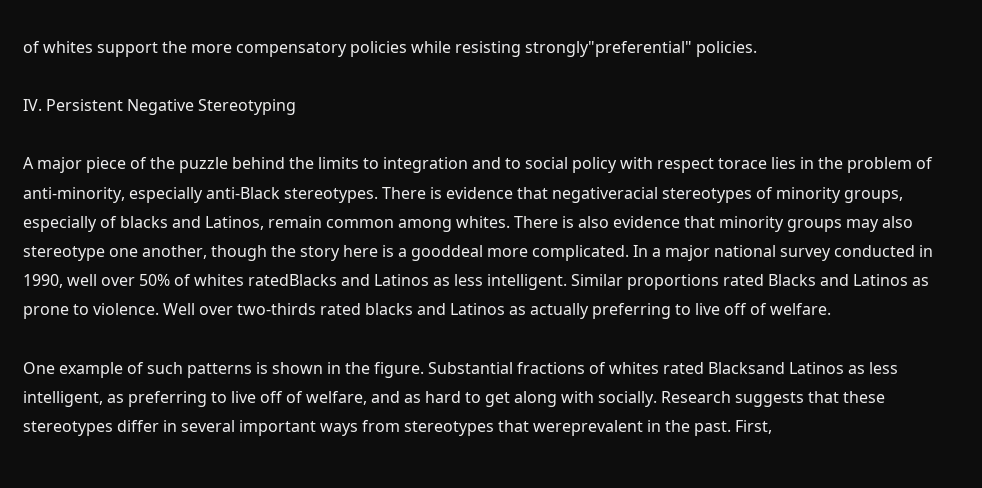of whites support the more compensatory policies while resisting strongly"preferential" policies.

IV. Persistent Negative Stereotyping

A major piece of the puzzle behind the limits to integration and to social policy with respect torace lies in the problem of anti-minority, especially anti-Black stereotypes. There is evidence that negativeracial stereotypes of minority groups, especially of blacks and Latinos, remain common among whites. There is also evidence that minority groups may also stereotype one another, though the story here is a gooddeal more complicated. In a major national survey conducted in 1990, well over 50% of whites ratedBlacks and Latinos as less intelligent. Similar proportions rated Blacks and Latinos as prone to violence. Well over two-thirds rated blacks and Latinos as actually preferring to live off of welfare.

One example of such patterns is shown in the figure. Substantial fractions of whites rated Blacksand Latinos as less intelligent, as preferring to live off of welfare, and as hard to get along with socially. Research suggests that these stereotypes differ in several important ways from stereotypes that wereprevalent in the past. First,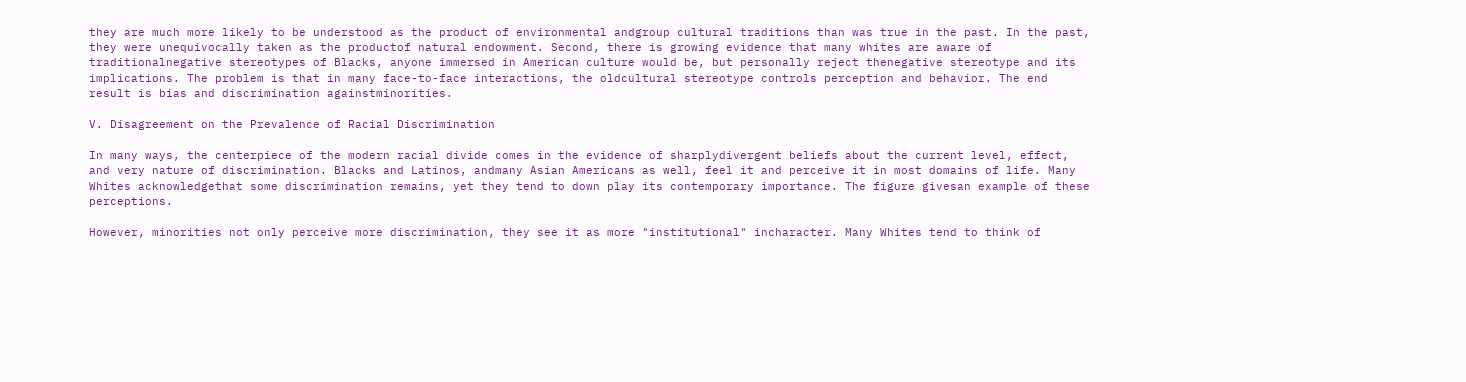they are much more likely to be understood as the product of environmental andgroup cultural traditions than was true in the past. In the past, they were unequivocally taken as the productof natural endowment. Second, there is growing evidence that many whites are aware of traditionalnegative stereotypes of Blacks, anyone immersed in American culture would be, but personally reject thenegative stereotype and its implications. The problem is that in many face-to-face interactions, the oldcultural stereotype controls perception and behavior. The end result is bias and discrimination againstminorities.

V. Disagreement on the Prevalence of Racial Discrimination

In many ways, the centerpiece of the modern racial divide comes in the evidence of sharplydivergent beliefs about the current level, effect, and very nature of discrimination. Blacks and Latinos, andmany Asian Americans as well, feel it and perceive it in most domains of life. Many Whites acknowledgethat some discrimination remains, yet they tend to down play its contemporary importance. The figure givesan example of these perceptions.

However, minorities not only perceive more discrimination, they see it as more "institutional" incharacter. Many Whites tend to think of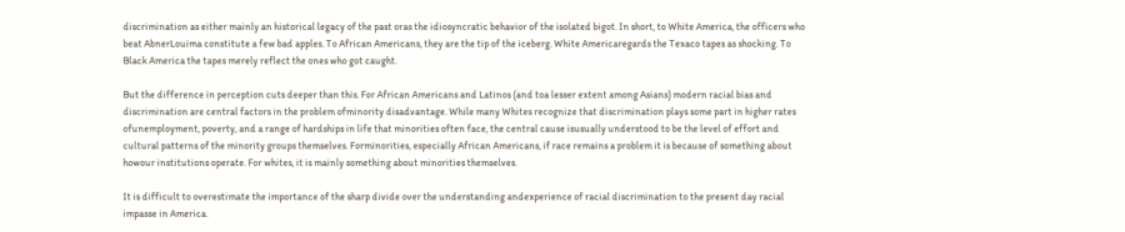discrimination as either mainly an historical legacy of the past oras the idiosyncratic behavior of the isolated bigot. In short, to White America, the officers who beat AbnerLouima constitute a few bad apples. To African Americans, they are the tip of the iceberg. White Americaregards the Texaco tapes as shocking. To Black America the tapes merely reflect the ones who got caught.

But the difference in perception cuts deeper than this. For African Americans and Latinos (and toa lesser extent among Asians) modern racial bias and discrimination are central factors in the problem ofminority disadvantage. While many Whites recognize that discrimination plays some part in higher rates ofunemployment, poverty, and a range of hardships in life that minorities often face, the central cause isusually understood to be the level of effort and cultural patterns of the minority groups themselves. Forminorities, especially African Americans, if race remains a problem it is because of something about howour institutions operate. For whites, it is mainly something about minorities themselves.

It is difficult to overestimate the importance of the sharp divide over the understanding andexperience of racial discrimination to the present day racial impasse in America.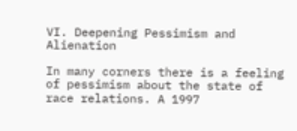VI. Deepening Pessimism and Alienation

In many corners there is a feeling of pessimism about the state of race relations. A 1997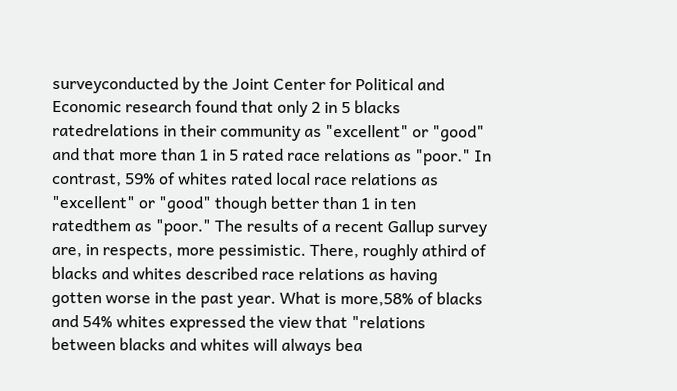surveyconducted by the Joint Center for Political and Economic research found that only 2 in 5 blacks ratedrelations in their community as "excellent" or "good" and that more than 1 in 5 rated race relations as "poor." In contrast, 59% of whites rated local race relations as "excellent" or "good" though better than 1 in ten ratedthem as "poor." The results of a recent Gallup survey are, in respects, more pessimistic. There, roughly athird of blacks and whites described race relations as having gotten worse in the past year. What is more,58% of blacks and 54% whites expressed the view that "relations between blacks and whites will always bea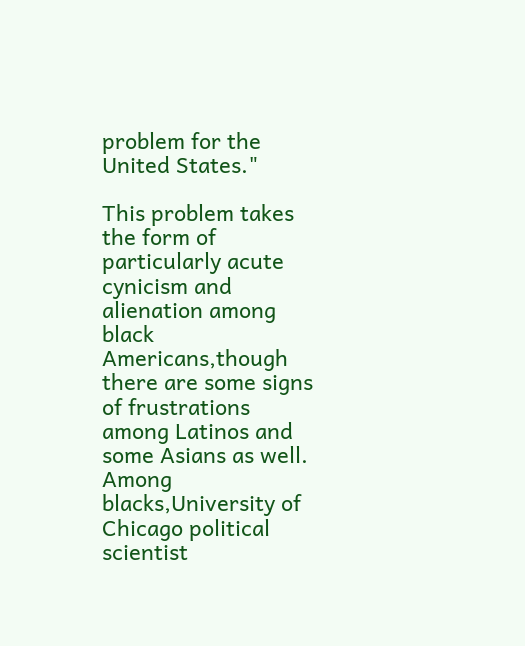problem for the United States."

This problem takes the form of particularly acute cynicism and alienation among black Americans,though there are some signs of frustrations among Latinos and some Asians as well. Among blacks,University of Chicago political scientist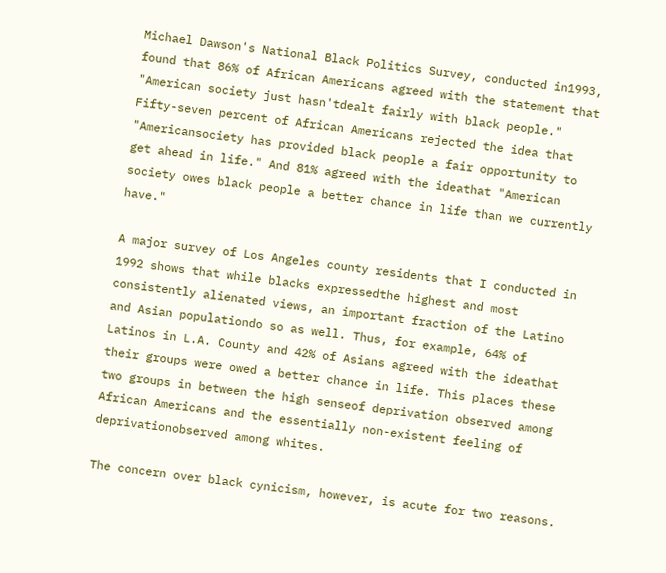Michael Dawson's National Black Politics Survey, conducted in1993, found that 86% of African Americans agreed with the statement that "American society just hasn'tdealt fairly with black people." Fifty-seven percent of African Americans rejected the idea that "Americansociety has provided black people a fair opportunity to get ahead in life." And 81% agreed with the ideathat "American society owes black people a better chance in life than we currently have."

A major survey of Los Angeles county residents that I conducted in 1992 shows that while blacks expressedthe highest and most consistently alienated views, an important fraction of the Latino and Asian populationdo so as well. Thus, for example, 64% of Latinos in L.A. County and 42% of Asians agreed with the ideathat their groups were owed a better chance in life. This places these two groups in between the high senseof deprivation observed among African Americans and the essentially non-existent feeling of deprivationobserved among whites.

The concern over black cynicism, however, is acute for two reasons.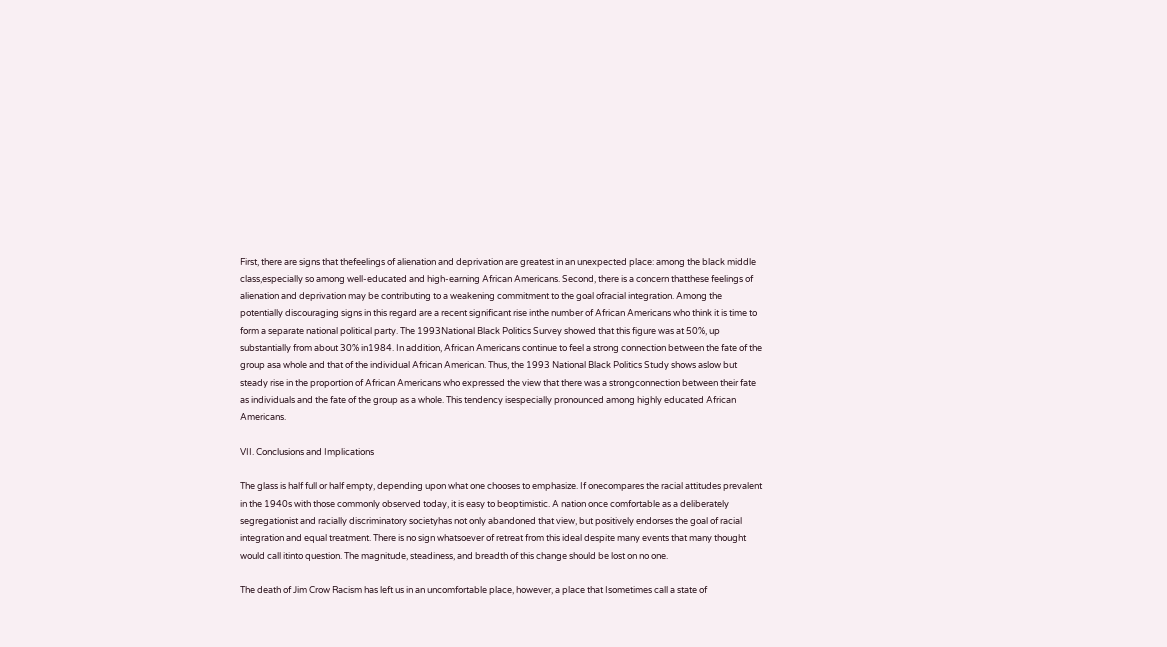First, there are signs that thefeelings of alienation and deprivation are greatest in an unexpected place: among the black middle class,especially so among well-educated and high-earning African Americans. Second, there is a concern thatthese feelings of alienation and deprivation may be contributing to a weakening commitment to the goal ofracial integration. Among the potentially discouraging signs in this regard are a recent significant rise inthe number of African Americans who think it is time to form a separate national political party. The 1993National Black Politics Survey showed that this figure was at 50%, up substantially from about 30% in1984. In addition, African Americans continue to feel a strong connection between the fate of the group asa whole and that of the individual African American. Thus, the 1993 National Black Politics Study shows aslow but steady rise in the proportion of African Americans who expressed the view that there was a strongconnection between their fate as individuals and the fate of the group as a whole. This tendency isespecially pronounced among highly educated African Americans.

VII. Conclusions and Implications

The glass is half full or half empty, depending upon what one chooses to emphasize. If onecompares the racial attitudes prevalent in the 1940s with those commonly observed today, it is easy to beoptimistic. A nation once comfortable as a deliberately segregationist and racially discriminatory societyhas not only abandoned that view, but positively endorses the goal of racial integration and equal treatment. There is no sign whatsoever of retreat from this ideal despite many events that many thought would call itinto question. The magnitude, steadiness, and breadth of this change should be lost on no one.

The death of Jim Crow Racism has left us in an uncomfortable place, however, a place that Isometimes call a state of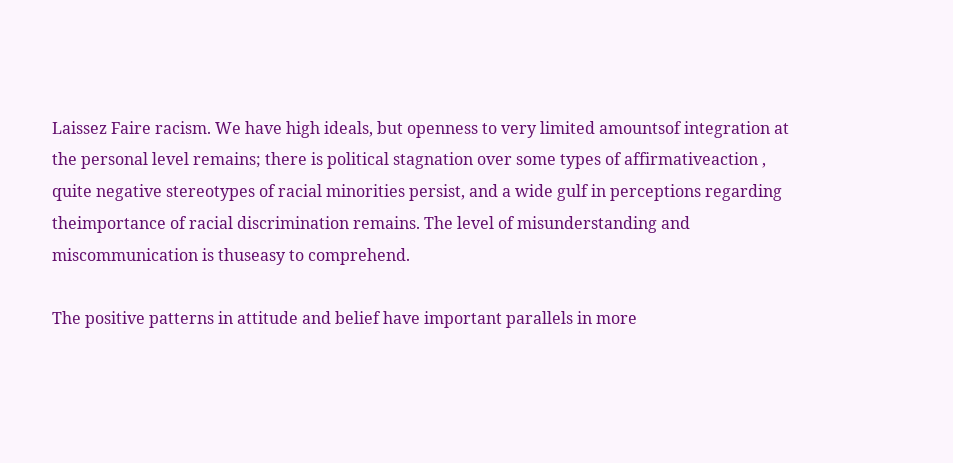Laissez Faire racism. We have high ideals, but openness to very limited amountsof integration at the personal level remains; there is political stagnation over some types of affirmativeaction , quite negative stereotypes of racial minorities persist, and a wide gulf in perceptions regarding theimportance of racial discrimination remains. The level of misunderstanding and miscommunication is thuseasy to comprehend.

The positive patterns in attitude and belief have important parallels in more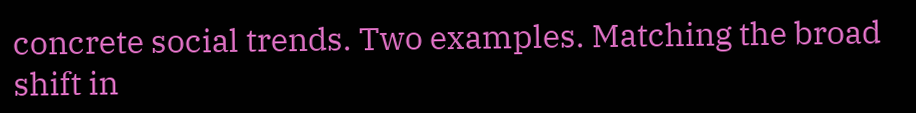concrete social trends. Two examples. Matching the broad shift in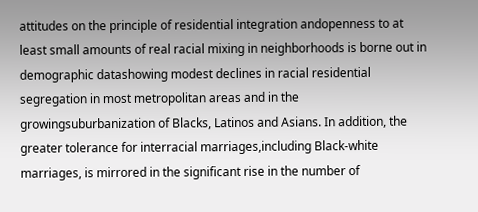attitudes on the principle of residential integration andopenness to at least small amounts of real racial mixing in neighborhoods is borne out in demographic datashowing modest declines in racial residential segregation in most metropolitan areas and in the growingsuburbanization of Blacks, Latinos and Asians. In addition, the greater tolerance for interracial marriages,including Black-white marriages, is mirrored in the significant rise in the number of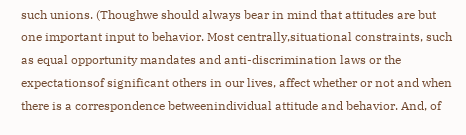such unions. (Thoughwe should always bear in mind that attitudes are but one important input to behavior. Most centrally,situational constraints, such as equal opportunity mandates and anti-discrimination laws or the expectationsof significant others in our lives, affect whether or not and when there is a correspondence betweenindividual attitude and behavior. And, of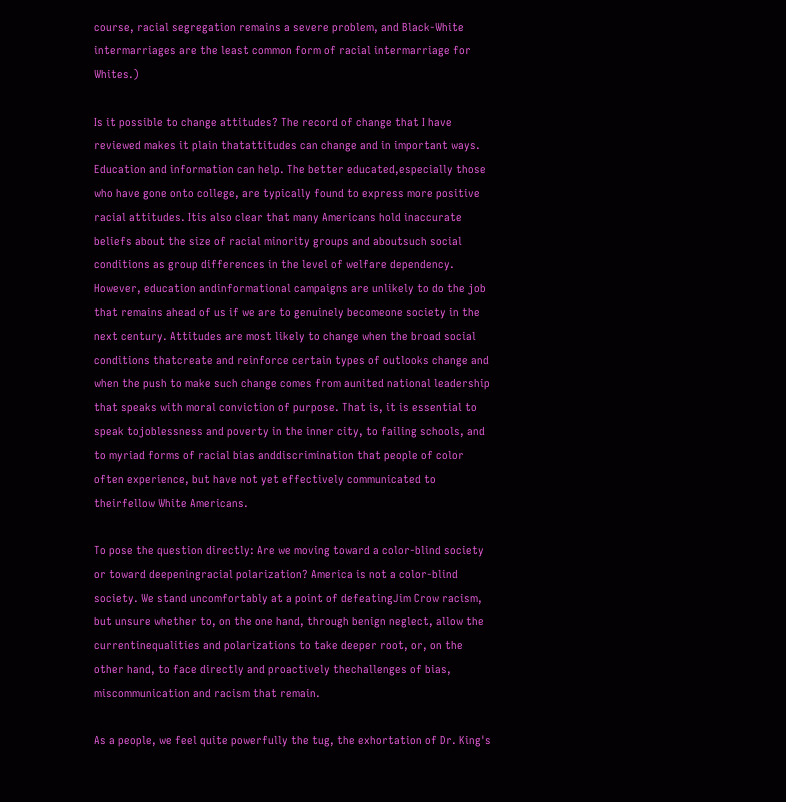course, racial segregation remains a severe problem, and Black-White intermarriages are the least common form of racial intermarriage for Whites.)

Is it possible to change attitudes? The record of change that I have reviewed makes it plain thatattitudes can change and in important ways. Education and information can help. The better educated,especially those who have gone onto college, are typically found to express more positive racial attitudes. Itis also clear that many Americans hold inaccurate beliefs about the size of racial minority groups and aboutsuch social conditions as group differences in the level of welfare dependency. However, education andinformational campaigns are unlikely to do the job that remains ahead of us if we are to genuinely becomeone society in the next century. Attitudes are most likely to change when the broad social conditions thatcreate and reinforce certain types of outlooks change and when the push to make such change comes from aunited national leadership that speaks with moral conviction of purpose. That is, it is essential to speak tojoblessness and poverty in the inner city, to failing schools, and to myriad forms of racial bias anddiscrimination that people of color often experience, but have not yet effectively communicated to theirfellow White Americans.

To pose the question directly: Are we moving toward a color-blind society or toward deepeningracial polarization? America is not a color-blind society. We stand uncomfortably at a point of defeatingJim Crow racism, but unsure whether to, on the one hand, through benign neglect, allow the currentinequalities and polarizations to take deeper root, or, on the other hand, to face directly and proactively thechallenges of bias, miscommunication and racism that remain.

As a people, we feel quite powerfully the tug, the exhortation of Dr. King's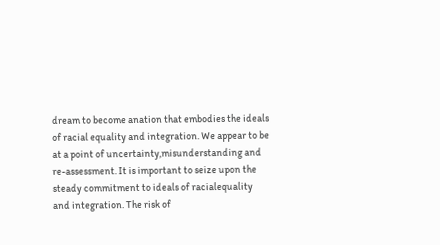dream to become anation that embodies the ideals of racial equality and integration. We appear to be at a point of uncertainty,misunderstanding and re-assessment. It is important to seize upon the steady commitment to ideals of racialequality and integration. The risk of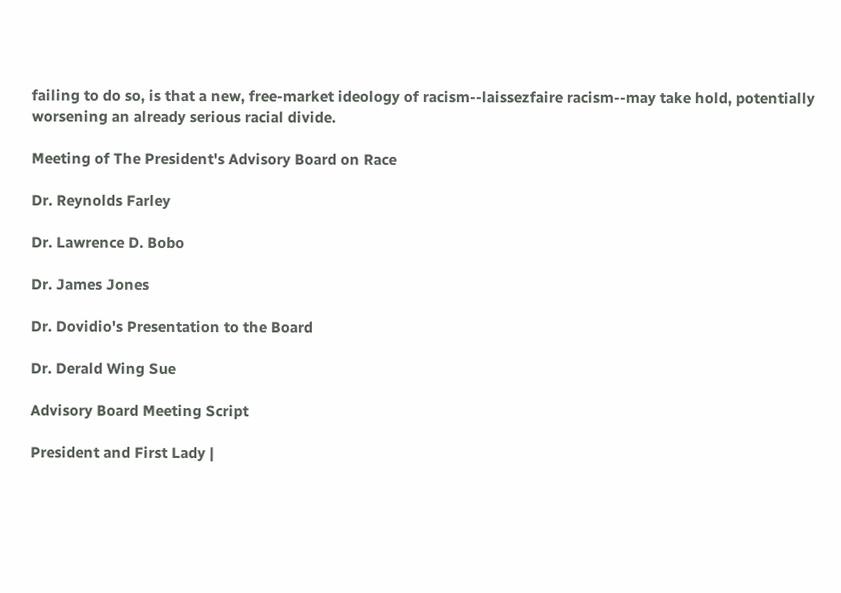failing to do so, is that a new, free-market ideology of racism--laissezfaire racism--may take hold, potentially worsening an already serious racial divide.

Meeting of The President's Advisory Board on Race

Dr. Reynolds Farley

Dr. Lawrence D. Bobo

Dr. James Jones

Dr. Dovidio's Presentation to the Board

Dr. Derald Wing Sue

Advisory Board Meeting Script

President and First Lady |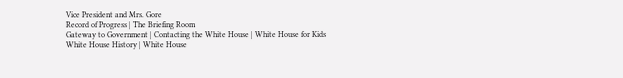Vice President and Mrs. Gore
Record of Progress | The Briefing Room
Gateway to Government | Contacting the White House | White House for Kids
White House History | White House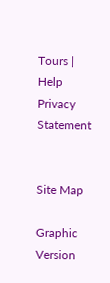Tours | Help
Privacy Statement


Site Map

Graphic Version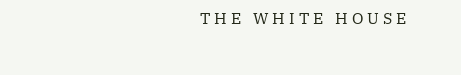T H E   W H I T E   H O U S E